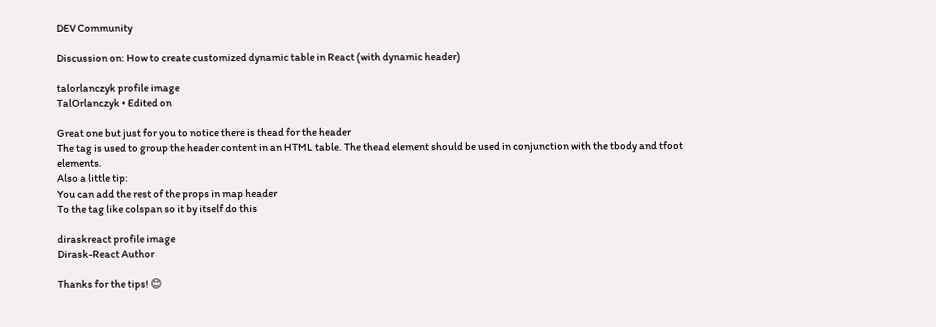DEV Community

Discussion on: How to create customized dynamic table in React (with dynamic header)

talorlanczyk profile image
TalOrlanczyk • Edited on

Great one but just for you to notice there is thead for the header
The tag is used to group the header content in an HTML table. The thead element should be used in conjunction with the tbody and tfoot elements.
Also a little tip:
You can add the rest of the props in map header
To the tag like colspan so it by itself do this

diraskreact profile image
Dirask-React Author

Thanks for the tips! 😊